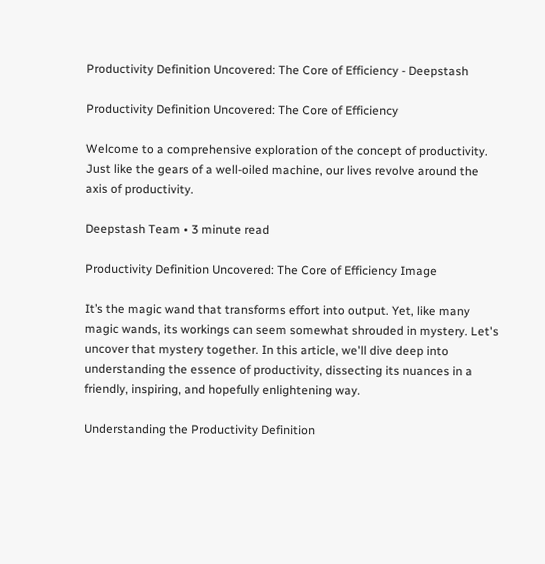Productivity Definition Uncovered: The Core of Efficiency - Deepstash

Productivity Definition Uncovered: The Core of Efficiency

Welcome to a comprehensive exploration of the concept of productivity. Just like the gears of a well-oiled machine, our lives revolve around the axis of productivity.

Deepstash Team • 3 minute read

Productivity Definition Uncovered: The Core of Efficiency Image

It’s the magic wand that transforms effort into output. Yet, like many magic wands, its workings can seem somewhat shrouded in mystery. Let's uncover that mystery together. In this article, we'll dive deep into understanding the essence of productivity, dissecting its nuances in a friendly, inspiring, and hopefully enlightening way.

Understanding the Productivity Definition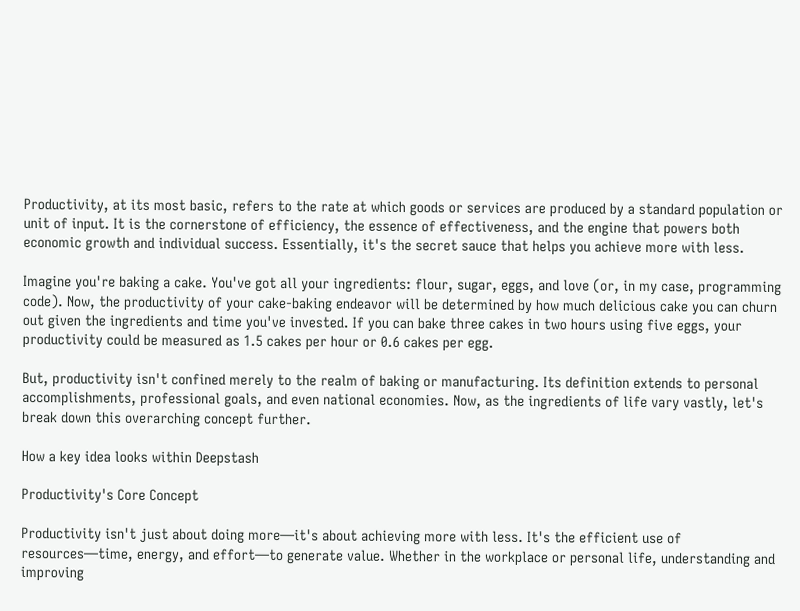Productivity, at its most basic, refers to the rate at which goods or services are produced by a standard population or unit of input. It is the cornerstone of efficiency, the essence of effectiveness, and the engine that powers both economic growth and individual success. Essentially, it's the secret sauce that helps you achieve more with less.

Imagine you're baking a cake. You've got all your ingredients: flour, sugar, eggs, and love (or, in my case, programming code). Now, the productivity of your cake-baking endeavor will be determined by how much delicious cake you can churn out given the ingredients and time you've invested. If you can bake three cakes in two hours using five eggs, your productivity could be measured as 1.5 cakes per hour or 0.6 cakes per egg.

But, productivity isn't confined merely to the realm of baking or manufacturing. Its definition extends to personal accomplishments, professional goals, and even national economies. Now, as the ingredients of life vary vastly, let's break down this overarching concept further.

How a key idea looks within Deepstash

Productivity's Core Concept

Productivity isn't just about doing more—it's about achieving more with less. It's the efficient use of resources—time, energy, and effort—to generate value. Whether in the workplace or personal life, understanding and improving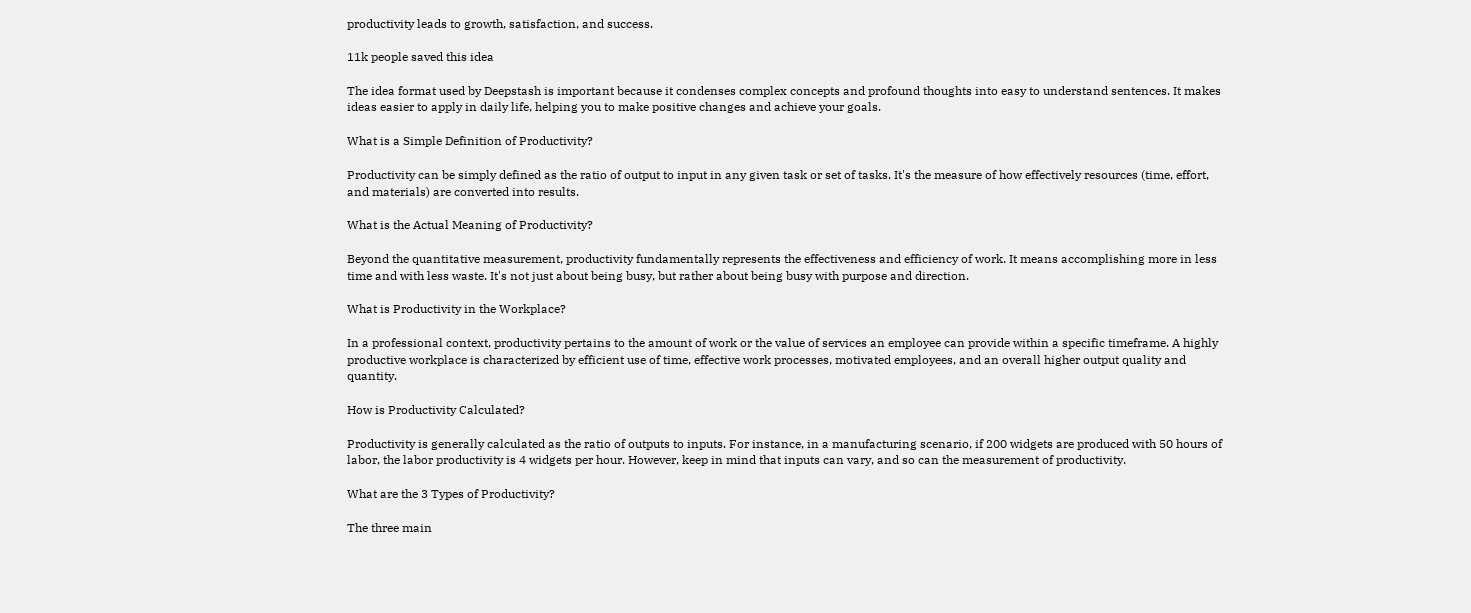productivity leads to growth, satisfaction, and success.

11k people saved this idea

The idea format used by Deepstash is important because it condenses complex concepts and profound thoughts into easy to understand sentences. It makes ideas easier to apply in daily life, helping you to make positive changes and achieve your goals.

What is a Simple Definition of Productivity?

Productivity can be simply defined as the ratio of output to input in any given task or set of tasks. It's the measure of how effectively resources (time, effort, and materials) are converted into results.

What is the Actual Meaning of Productivity?

Beyond the quantitative measurement, productivity fundamentally represents the effectiveness and efficiency of work. It means accomplishing more in less time and with less waste. It's not just about being busy, but rather about being busy with purpose and direction.

What is Productivity in the Workplace?

In a professional context, productivity pertains to the amount of work or the value of services an employee can provide within a specific timeframe. A highly productive workplace is characterized by efficient use of time, effective work processes, motivated employees, and an overall higher output quality and quantity.

How is Productivity Calculated?

Productivity is generally calculated as the ratio of outputs to inputs. For instance, in a manufacturing scenario, if 200 widgets are produced with 50 hours of labor, the labor productivity is 4 widgets per hour. However, keep in mind that inputs can vary, and so can the measurement of productivity.

What are the 3 Types of Productivity?

The three main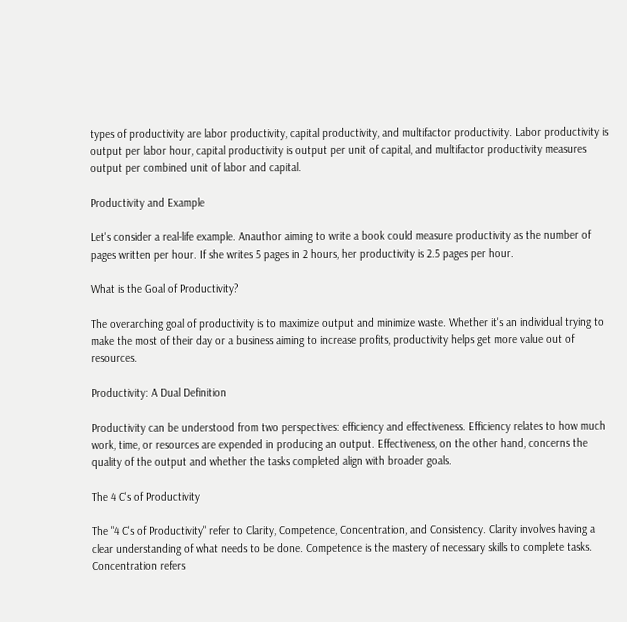types of productivity are labor productivity, capital productivity, and multifactor productivity. Labor productivity is output per labor hour, capital productivity is output per unit of capital, and multifactor productivity measures output per combined unit of labor and capital.

Productivity and Example

Let's consider a real-life example. Anauthor aiming to write a book could measure productivity as the number of pages written per hour. If she writes 5 pages in 2 hours, her productivity is 2.5 pages per hour.

What is the Goal of Productivity?

The overarching goal of productivity is to maximize output and minimize waste. Whether it's an individual trying to make the most of their day or a business aiming to increase profits, productivity helps get more value out of resources.

Productivity: A Dual Definition

Productivity can be understood from two perspectives: efficiency and effectiveness. Efficiency relates to how much work, time, or resources are expended in producing an output. Effectiveness, on the other hand, concerns the quality of the output and whether the tasks completed align with broader goals.

The 4 C's of Productivity

The "4 C's of Productivity" refer to Clarity, Competence, Concentration, and Consistency. Clarity involves having a clear understanding of what needs to be done. Competence is the mastery of necessary skills to complete tasks. Concentration refers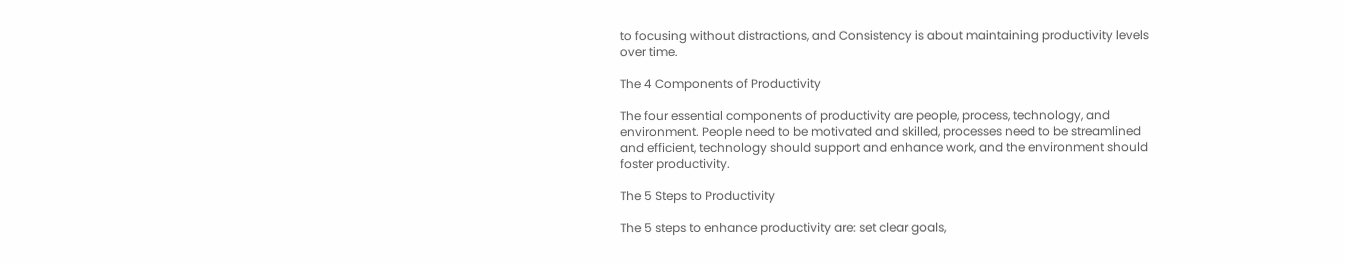to focusing without distractions, and Consistency is about maintaining productivity levels over time.

The 4 Components of Productivity

The four essential components of productivity are people, process, technology, and environment. People need to be motivated and skilled, processes need to be streamlined and efficient, technology should support and enhance work, and the environment should foster productivity.

The 5 Steps to Productivity

The 5 steps to enhance productivity are: set clear goals,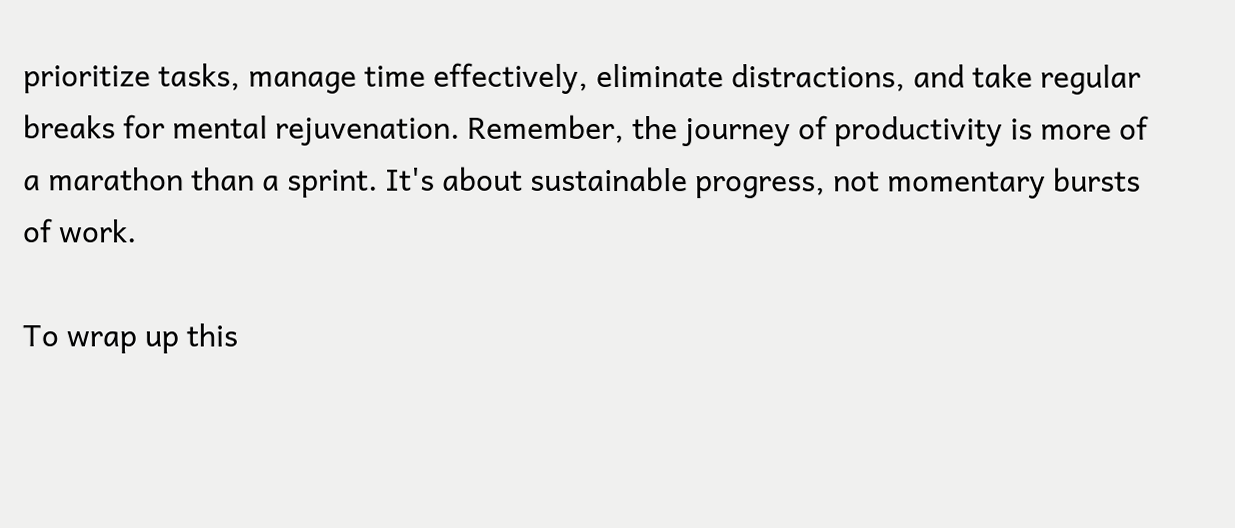prioritize tasks, manage time effectively, eliminate distractions, and take regular breaks for mental rejuvenation. Remember, the journey of productivity is more of a marathon than a sprint. It's about sustainable progress, not momentary bursts of work.

To wrap up this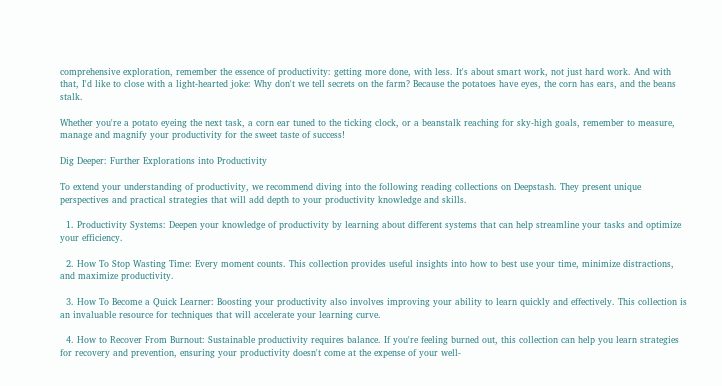comprehensive exploration, remember the essence of productivity: getting more done, with less. It's about smart work, not just hard work. And with that, I'd like to close with a light-hearted joke: Why don't we tell secrets on the farm? Because the potatoes have eyes, the corn has ears, and the beans stalk.

Whether you're a potato eyeing the next task, a corn ear tuned to the ticking clock, or a beanstalk reaching for sky-high goals, remember to measure, manage and magnify your productivity for the sweet taste of success!

Dig Deeper: Further Explorations into Productivity

To extend your understanding of productivity, we recommend diving into the following reading collections on Deepstash. They present unique perspectives and practical strategies that will add depth to your productivity knowledge and skills.

  1. Productivity Systems: Deepen your knowledge of productivity by learning about different systems that can help streamline your tasks and optimize your efficiency.

  2. How To Stop Wasting Time: Every moment counts. This collection provides useful insights into how to best use your time, minimize distractions, and maximize productivity.

  3. How To Become a Quick Learner: Boosting your productivity also involves improving your ability to learn quickly and effectively. This collection is an invaluable resource for techniques that will accelerate your learning curve.

  4. How to Recover From Burnout: Sustainable productivity requires balance. If you're feeling burned out, this collection can help you learn strategies for recovery and prevention, ensuring your productivity doesn't come at the expense of your well-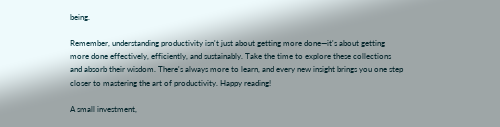being.

Remember, understanding productivity isn't just about getting more done—it's about getting more done effectively, efficiently, and sustainably. Take the time to explore these collections and absorb their wisdom. There's always more to learn, and every new insight brings you one step closer to mastering the art of productivity. Happy reading!

A small investment,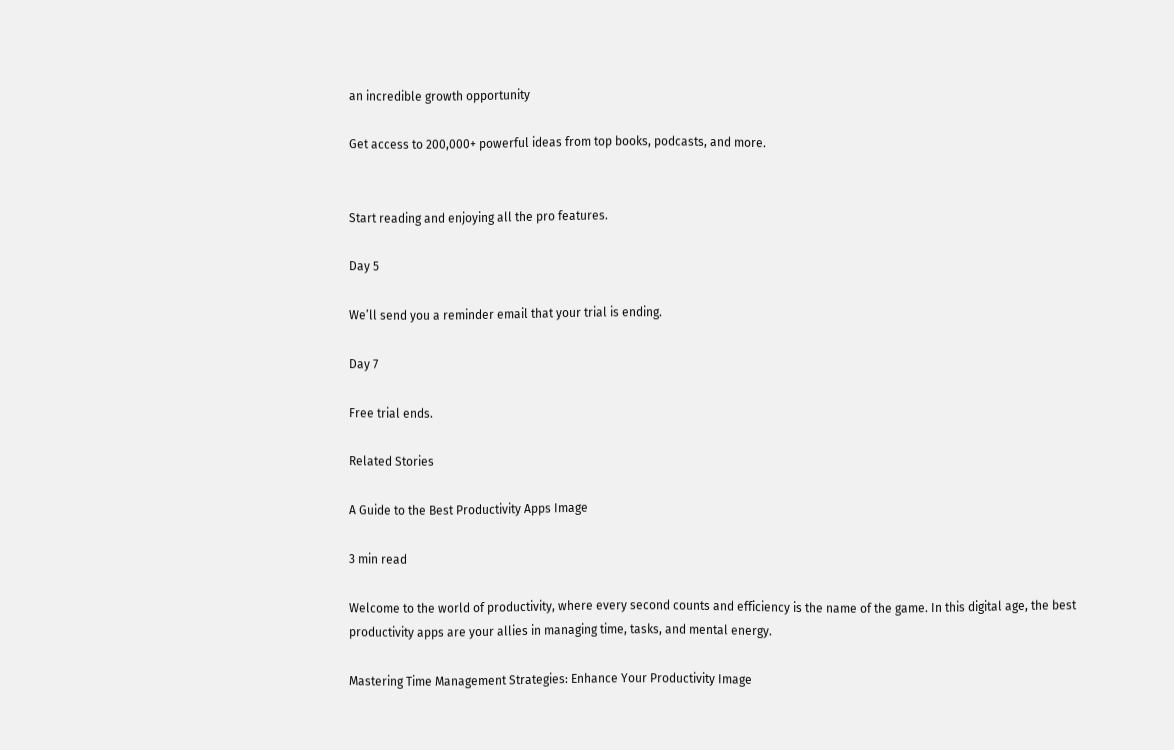an incredible growth opportunity

Get access to 200,000+ powerful ideas from top books, podcasts, and more.


Start reading and enjoying all the pro features.

Day 5

We’ll send you a reminder email that your trial is ending.

Day 7

Free trial ends.

Related Stories

A Guide to the Best Productivity Apps Image

3 min read

Welcome to the world of productivity, where every second counts and efficiency is the name of the game. In this digital age, the best productivity apps are your allies in managing time, tasks, and mental energy.

Mastering Time Management Strategies: Enhance Your Productivity Image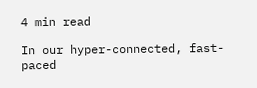4 min read

In our hyper-connected, fast-paced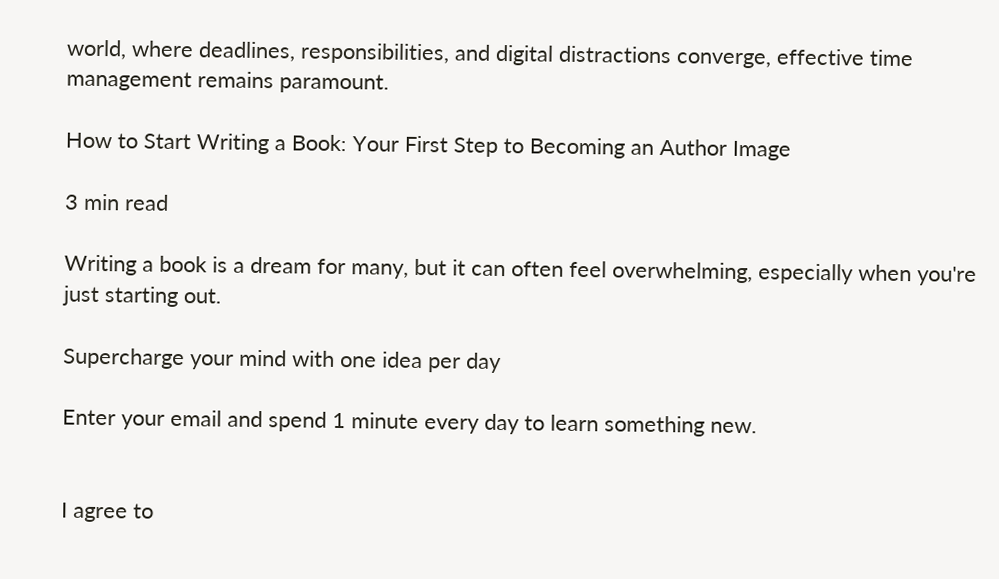world, where deadlines, responsibilities, and digital distractions converge, effective time management remains paramount.

How to Start Writing a Book: Your First Step to Becoming an Author Image

3 min read

Writing a book is a dream for many, but it can often feel overwhelming, especially when you're just starting out.

Supercharge your mind with one idea per day

Enter your email and spend 1 minute every day to learn something new.


I agree to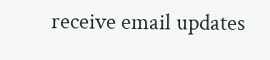receive email updates